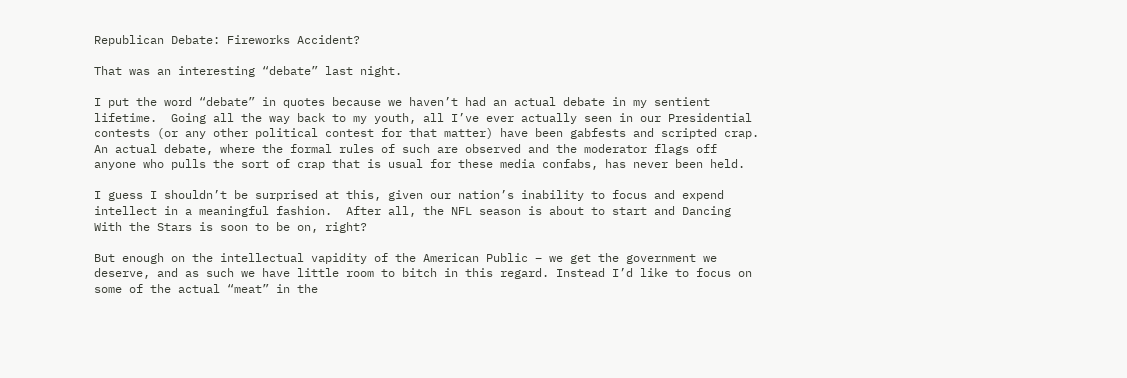Republican Debate: Fireworks Accident?

That was an interesting “debate” last night.

I put the word “debate” in quotes because we haven’t had an actual debate in my sentient lifetime.  Going all the way back to my youth, all I’ve ever actually seen in our Presidential contests (or any other political contest for that matter) have been gabfests and scripted crap.  An actual debate, where the formal rules of such are observed and the moderator flags off anyone who pulls the sort of crap that is usual for these media confabs, has never been held.

I guess I shouldn’t be surprised at this, given our nation’s inability to focus and expend intellect in a meaningful fashion.  After all, the NFL season is about to start and Dancing With the Stars is soon to be on, right?

But enough on the intellectual vapidity of the American Public – we get the government we deserve, and as such we have little room to bitch in this regard. Instead I’d like to focus on some of the actual “meat” in the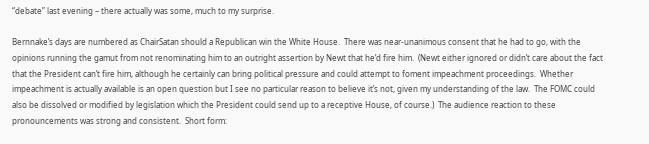“debate” last evening – there actually was some, much to my surprise.

Bernnake’s days are numbered as ChairSatan should a Republican win the White House.  There was near-unanimous consent that he had to go, with the opinions running the gamut from not renominating him to an outright assertion by Newt that he’d fire him.  (Newt either ignored or didn’t care about the fact that the President can’t fire him, although he certainly can bring political pressure and could attempt to foment impeachment proceedings.  Whether impeachment is actually available is an open question but I see no particular reason to believe it’s not, given my understanding of the law.  The FOMC could also be dissolved or modified by legislation which the President could send up to a receptive House, of course.)  The audience reaction to these pronouncements was strong and consistent.  Short form: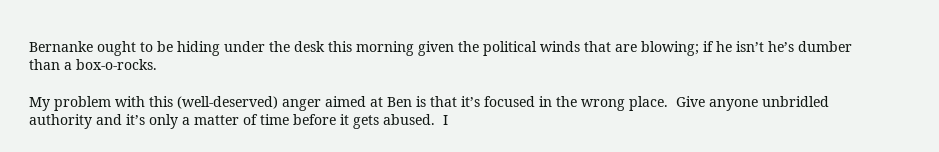Bernanke ought to be hiding under the desk this morning given the political winds that are blowing; if he isn’t he’s dumber than a box-o-rocks.

My problem with this (well-deserved) anger aimed at Ben is that it’s focused in the wrong place.  Give anyone unbridled authority and it’s only a matter of time before it gets abused.  I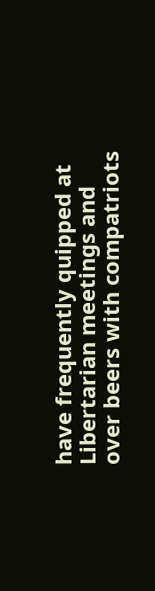have frequently quipped at Libertarian meetings and over beers with compatriots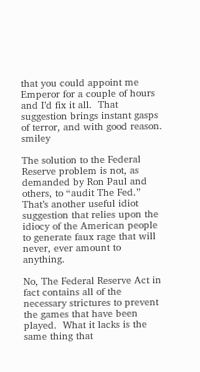that you could appoint me Emperor for a couple of hours and I’d fix it all.  That suggestion brings instant gasps of terror, and with good reason. smiley

The solution to the Federal Reserve problem is not, as demanded by Ron Paul and others, to “audit The Fed.”  That’s another useful idiot suggestion that relies upon the idiocy of the American people to generate faux rage that will never, ever amount to anything.

No, The Federal Reserve Act in fact contains all of the necessary strictures to prevent the games that have been played.  What it lacks is the same thing that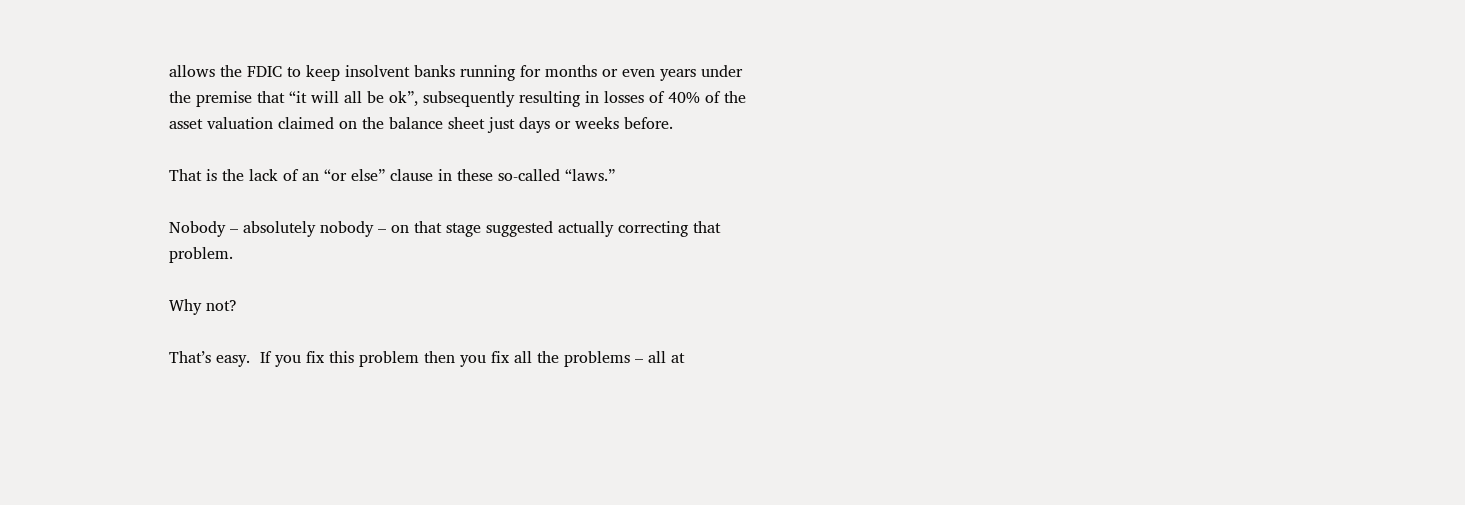allows the FDIC to keep insolvent banks running for months or even years under the premise that “it will all be ok”, subsequently resulting in losses of 40% of the asset valuation claimed on the balance sheet just days or weeks before.

That is the lack of an “or else” clause in these so-called “laws.”

Nobody – absolutely nobody – on that stage suggested actually correcting that problem.

Why not?

That’s easy.  If you fix this problem then you fix all the problems – all at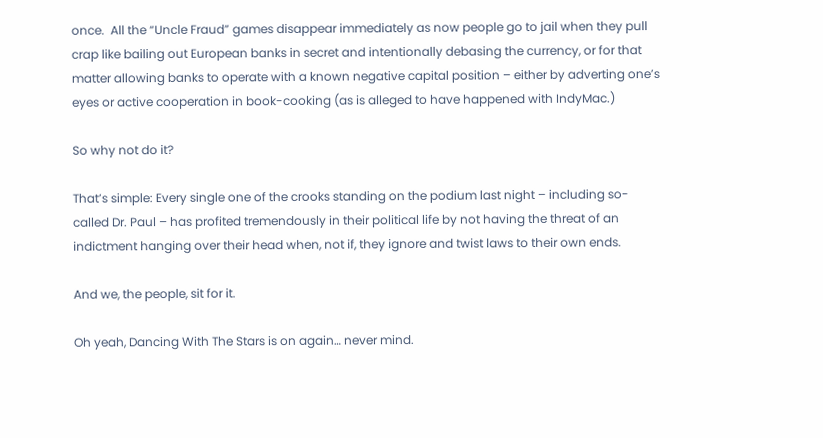once.  All the “Uncle Fraud” games disappear immediately as now people go to jail when they pull crap like bailing out European banks in secret and intentionally debasing the currency, or for that matter allowing banks to operate with a known negative capital position – either by adverting one’s eyes or active cooperation in book-cooking (as is alleged to have happened with IndyMac.)

So why not do it?

That’s simple: Every single one of the crooks standing on the podium last night – including so-called Dr. Paul – has profited tremendously in their political life by not having the threat of an indictment hanging over their head when, not if, they ignore and twist laws to their own ends.

And we, the people, sit for it.

Oh yeah, Dancing With The Stars is on again… never mind.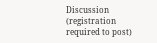Discussion (registration required to post)